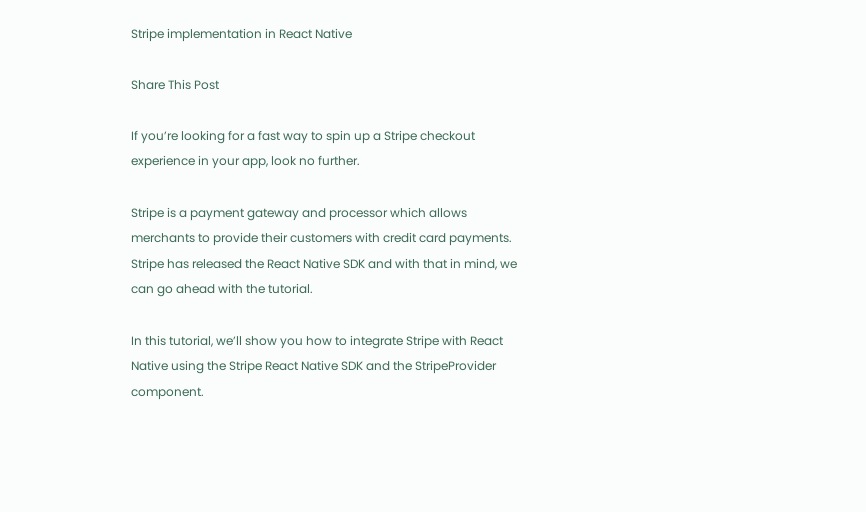Stripe implementation in React Native

Share This Post

If you’re looking for a fast way to spin up a Stripe checkout experience in your app, look no further.

Stripe is a payment gateway and processor which allows merchants to provide their customers with credit card payments. Stripe has released the React Native SDK and with that in mind, we can go ahead with the tutorial.

In this tutorial, we’ll show you how to integrate Stripe with React Native using the Stripe React Native SDK and the StripeProvider component.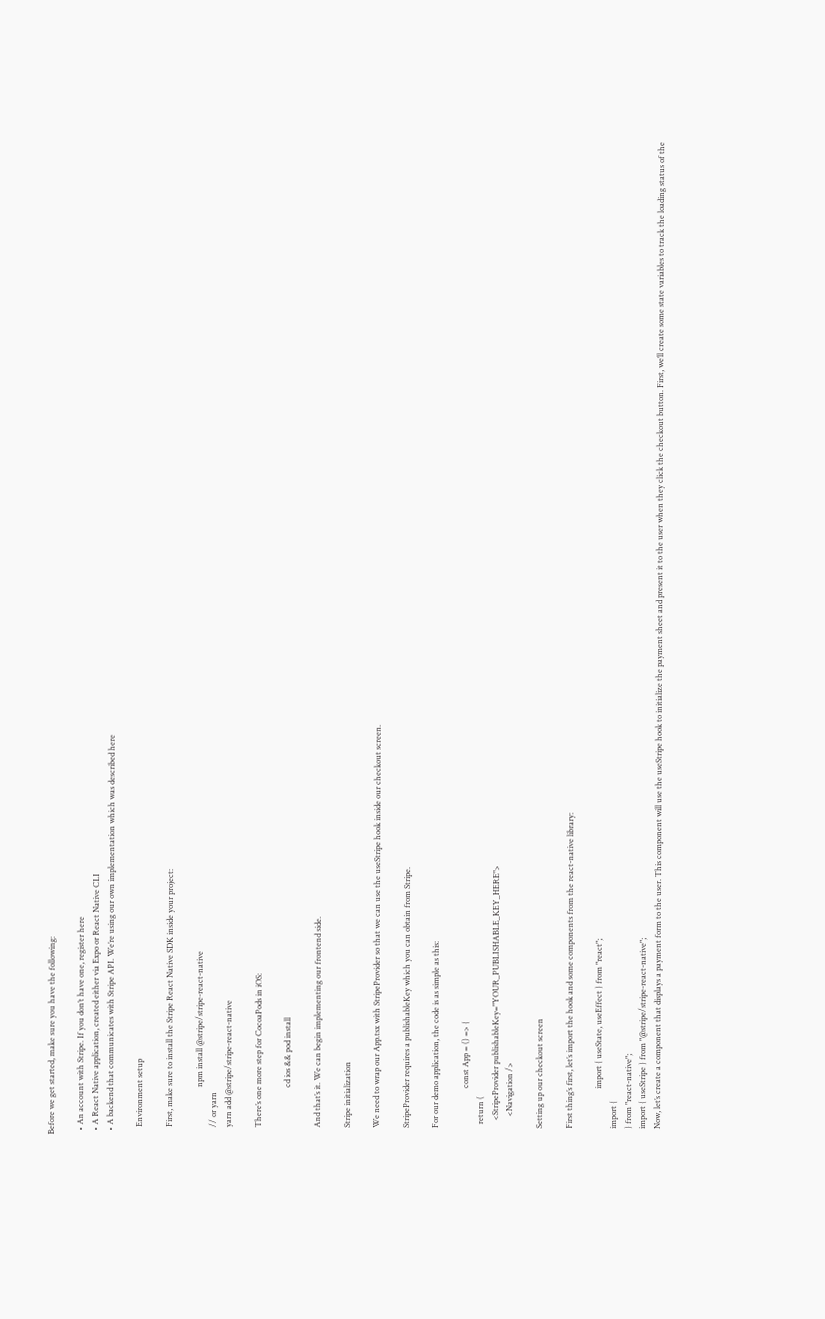Before we get started, make sure you have the following:

  • An account with Stripe. If you don’t have one, register here
  • A React Native application, created either via Expo or React Native CLI
  • A backend that communicates with Stripe API. We’re using our own implementation which was described here

    Environment setup

    First, make sure to install the Stripe React Native SDK inside your project:

                        npm install @stripe/stripe-react-native
    // or yarn
    yarn add @stripe/stripe-react-native

    There’s one more step for CocoaPods in iOS:

                        cd ios && pod install

    And that’s it. We can begin implementing our frontend side.

    Stripe initialization

    We need to wrap our App.tsx with StripeProvider so that we can use the useStripe hook inside our checkout screen.

    StripeProvider requires a publishableKey which you can obtain from Stripe.

    For our demo application, the code is as simple as this:

                        const App = () => {
      return (
        <StripeProvider publishableKey="YOUR_PUBLISHABLE_KEY_HERE">
          <Navigation />

    Setting up our checkout screen

    First thing’s first, let’s import the hook and some components from the react-native library:

                        import { useState, useEffect } from "react";
    import {
    } from "react-native";
    import { useStripe } from "@stripe/stripe-react-native";
    Now, let’s create a component that displays a payment form to the user. This component will use the useStripe hook to initialize the payment sheet and present it to the user when they click the checkout button. First, we’ll create some state variables to track the loading status of the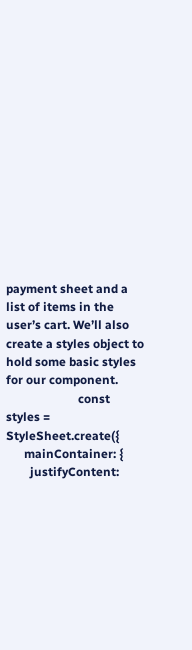payment sheet and a list of items in the user’s cart. We’ll also create a styles object to hold some basic styles for our component.
                        const styles = StyleSheet.create({
      mainContainer: {
        justifyContent: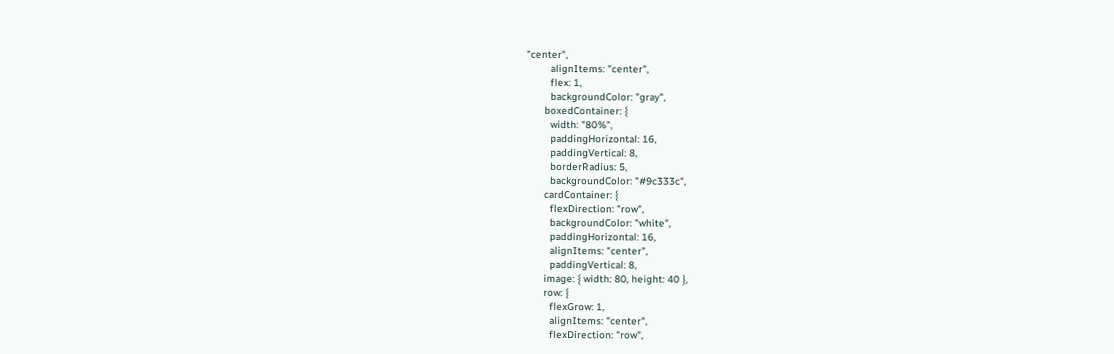"center",
        alignItems: "center",
        flex: 1,
        backgroundColor: "gray",
      boxedContainer: {
        width: "80%",
        paddingHorizontal: 16,
        paddingVertical: 8,
        borderRadius: 5,
        backgroundColor: "#9c333c",
      cardContainer: {
        flexDirection: "row",
        backgroundColor: "white",
        paddingHorizontal: 16,
        alignItems: "center",
        paddingVertical: 8,
      image: { width: 80, height: 40 },
      row: {
        flexGrow: 1,
        alignItems: "center",
        flexDirection: "row",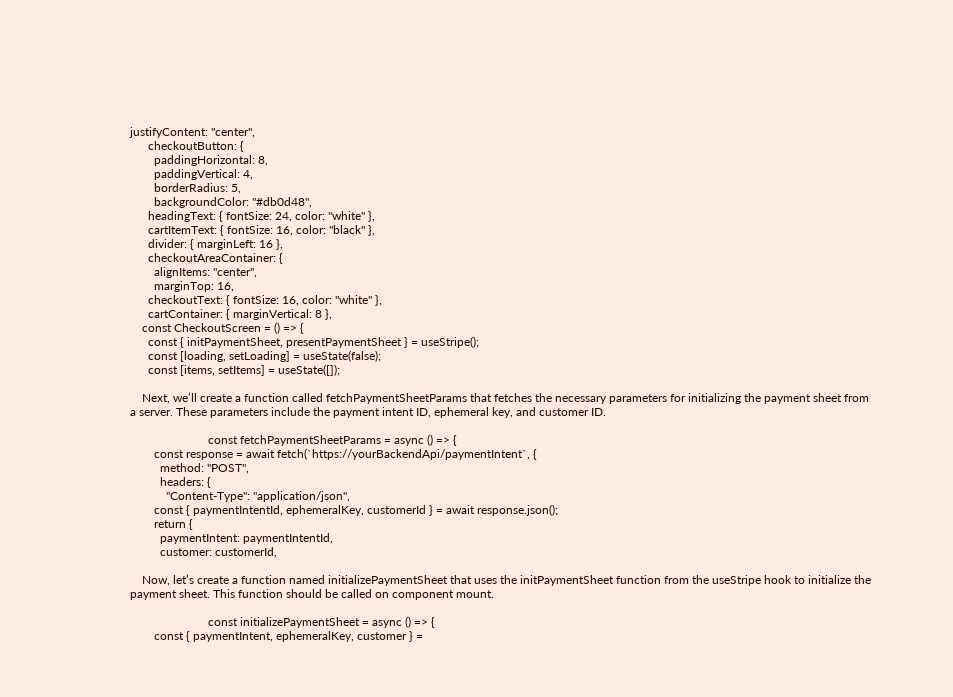justifyContent: "center",
      checkoutButton: {
        paddingHorizontal: 8,
        paddingVertical: 4,
        borderRadius: 5,
        backgroundColor: "#db0d48",
      headingText: { fontSize: 24, color: "white" },
      cartItemText: { fontSize: 16, color: "black" },
      divider: { marginLeft: 16 },
      checkoutAreaContainer: {
        alignItems: "center",
        marginTop: 16,
      checkoutText: { fontSize: 16, color: "white" },
      cartContainer: { marginVertical: 8 },
    const CheckoutScreen = () => {
      const { initPaymentSheet, presentPaymentSheet } = useStripe();
      const [loading, setLoading] = useState(false);
      const [items, setItems] = useState([]);

    Next, we’ll create a function called fetchPaymentSheetParams that fetches the necessary parameters for initializing the payment sheet from a server. These parameters include the payment intent ID, ephemeral key, and customer ID.

                          const fetchPaymentSheetParams = async () => {
        const response = await fetch(`https://yourBackendApi/paymentIntent`, {
          method: "POST",
          headers: {
            "Content-Type": "application/json",
        const { paymentIntentId, ephemeralKey, customerId } = await response.json();
        return {
          paymentIntent: paymentIntentId,
          customer: customerId,

    Now, let’s create a function named initializePaymentSheet that uses the initPaymentSheet function from the useStripe hook to initialize the payment sheet. This function should be called on component mount.

                          const initializePaymentSheet = async () => {
        const { paymentIntent, ephemeralKey, customer } =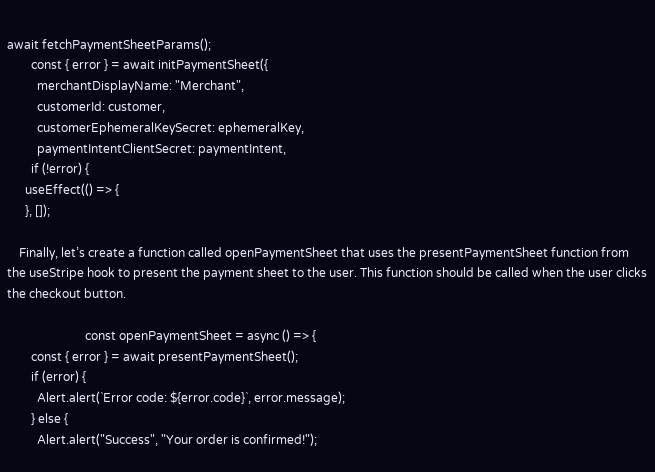await fetchPaymentSheetParams();
        const { error } = await initPaymentSheet({
          merchantDisplayName: "Merchant",
          customerId: customer,
          customerEphemeralKeySecret: ephemeralKey,
          paymentIntentClientSecret: paymentIntent,
        if (!error) {
      useEffect(() => {
      }, []);

    Finally, let’s create a function called openPaymentSheet that uses the presentPaymentSheet function from the useStripe hook to present the payment sheet to the user. This function should be called when the user clicks the checkout button.

                          const openPaymentSheet = async () => {
        const { error } = await presentPaymentSheet();
        if (error) {
          Alert.alert(`Error code: ${error.code}`, error.message);
        } else {
          Alert.alert("Success", "Your order is confirmed!");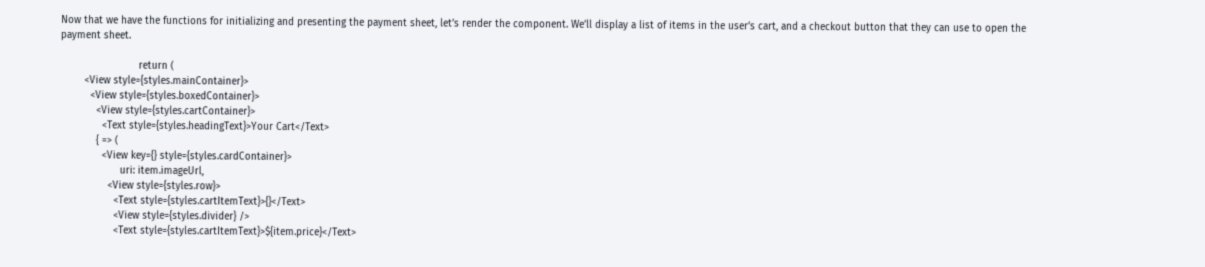Now that we have the functions for initializing and presenting the payment sheet, let’s render the component. We’ll display a list of items in the user’s cart, and a checkout button that they can use to open the payment sheet.

                          return (
        <View style={styles.mainContainer}>
          <View style={styles.boxedContainer}>
            <View style={styles.cartContainer}>
              <Text style={styles.headingText}>Your Cart</Text>
            { => (
              <View key={} style={styles.cardContainer}>
                    uri: item.imageUrl,
                <View style={styles.row}>
                  <Text style={styles.cartItemText}>{}</Text>
                  <View style={styles.divider} />
                  <Text style={styles.cartItemText}>${item.price}</Text>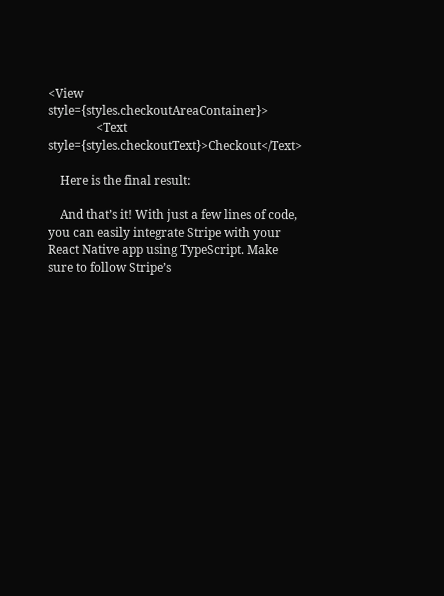<View style={styles.checkoutAreaContainer}>
                <Text style={styles.checkoutText}>Checkout</Text>

    Here is the final result:

    And that’s it! With just a few lines of code, you can easily integrate Stripe with your React Native app using TypeScript. Make sure to follow Stripe’s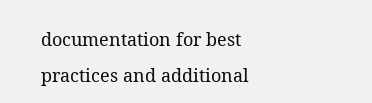documentation for best practices and additional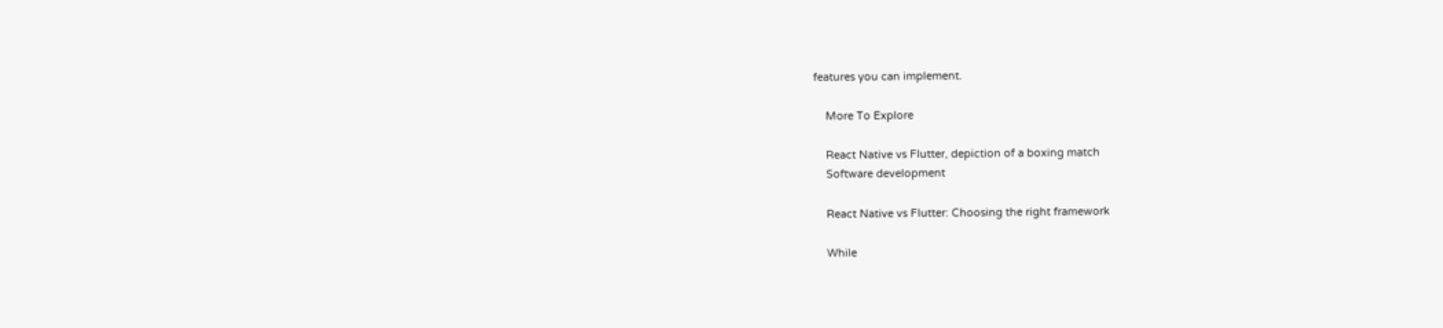features you can implement.

    More To Explore

    React Native vs Flutter, depiction of a boxing match
    Software development

    React Native vs Flutter: Choosing the right framework

    While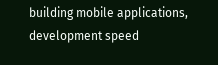building mobile applications, development speed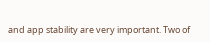and app stability are very important. Two of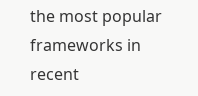the most popular frameworks in recent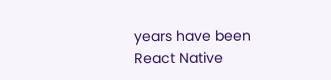years have been React Native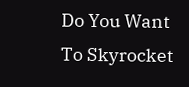Do You Want To Skyrocket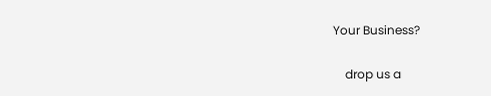Your Business?

    drop us a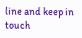line and keep in touch